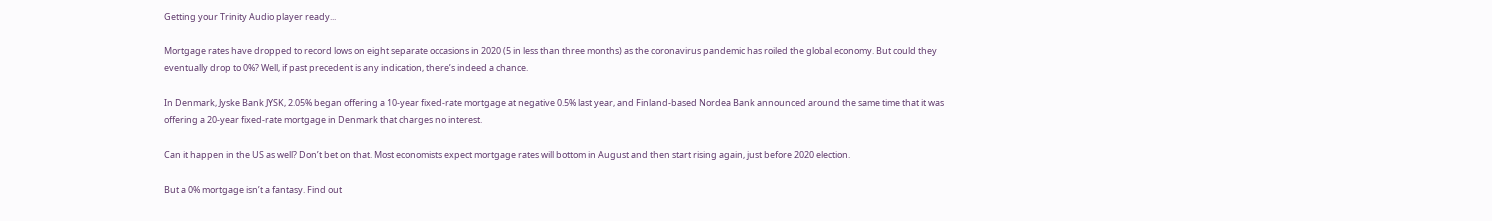Getting your Trinity Audio player ready...

Mortgage rates have dropped to record lows on eight separate occasions in 2020 (5 in less than three months) as the coronavirus pandemic has roiled the global economy. But could they eventually drop to 0%? Well, if past precedent is any indication, there’s indeed a chance.

In Denmark, Jyske Bank JYSK, 2.05% began offering a 10-year fixed-rate mortgage at negative 0.5% last year, and Finland-based Nordea Bank announced around the same time that it was offering a 20-year fixed-rate mortgage in Denmark that charges no interest.

Can it happen in the US as well? Don’t bet on that. Most economists expect mortgage rates will bottom in August and then start rising again, just before 2020 election.

But a 0% mortgage isn’t a fantasy. Find out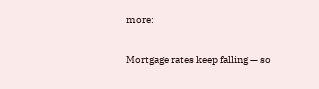more:

Mortgage rates keep falling — so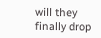will they finally drop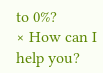to 0%?
× How can I help you?